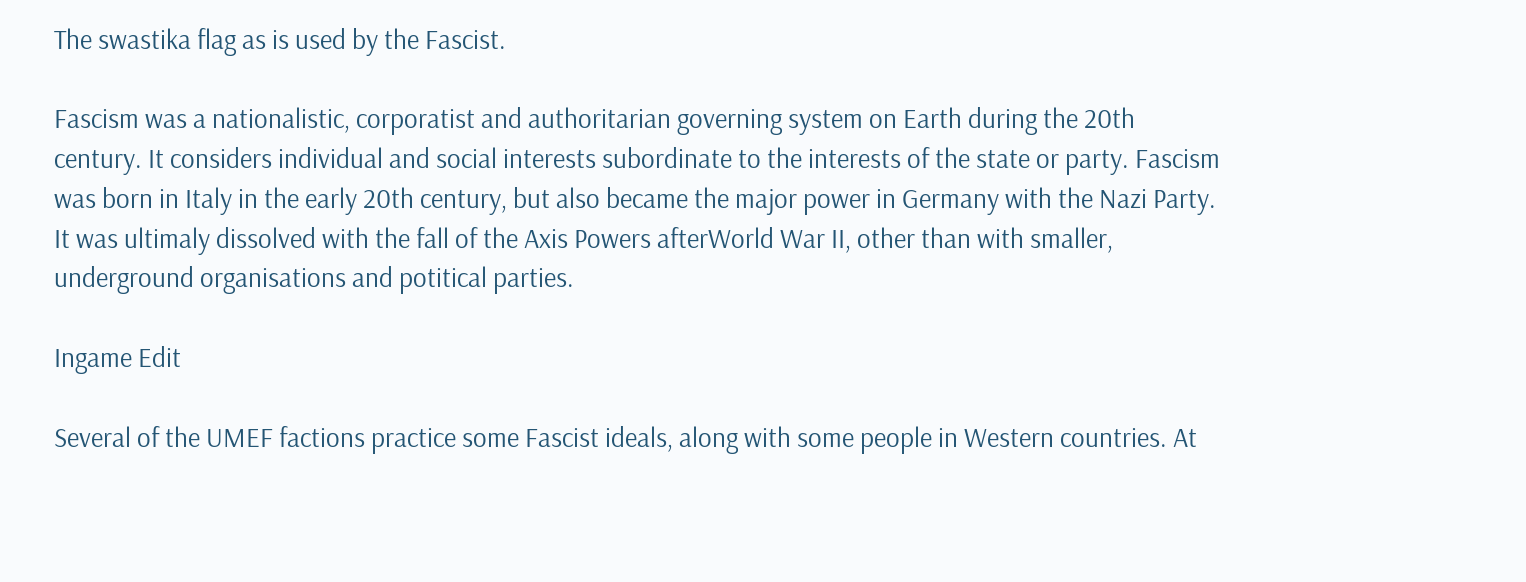The swastika flag as is used by the Fascist.

Fascism was a nationalistic, corporatist and authoritarian governing system on Earth during the 20th century. It considers individual and social interests subordinate to the interests of the state or party. Fascism was born in Italy in the early 20th century, but also became the major power in Germany with the Nazi Party. It was ultimaly dissolved with the fall of the Axis Powers afterWorld War II, other than with smaller, underground organisations and potitical parties.

Ingame Edit

Several of the UMEF factions practice some Fascist ideals, along with some people in Western countries. At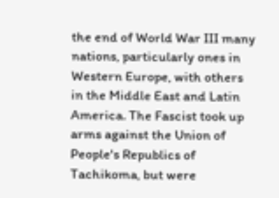the end of World War III many nations, particularly ones in Western Europe, with others in the Middle East and Latin America. The Fascist took up arms against the Union of People's Republics of Tachikoma, but were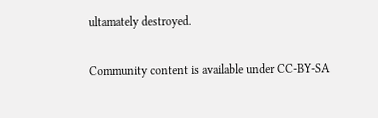ultamately destroyed.

Community content is available under CC-BY-SA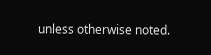unless otherwise noted.